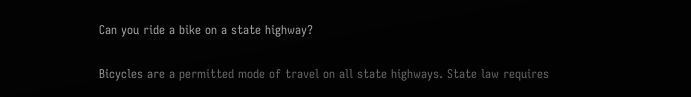Can you ride a bike on a state highway?

Bicycles are a permitted mode of travel on all state highways. State law requires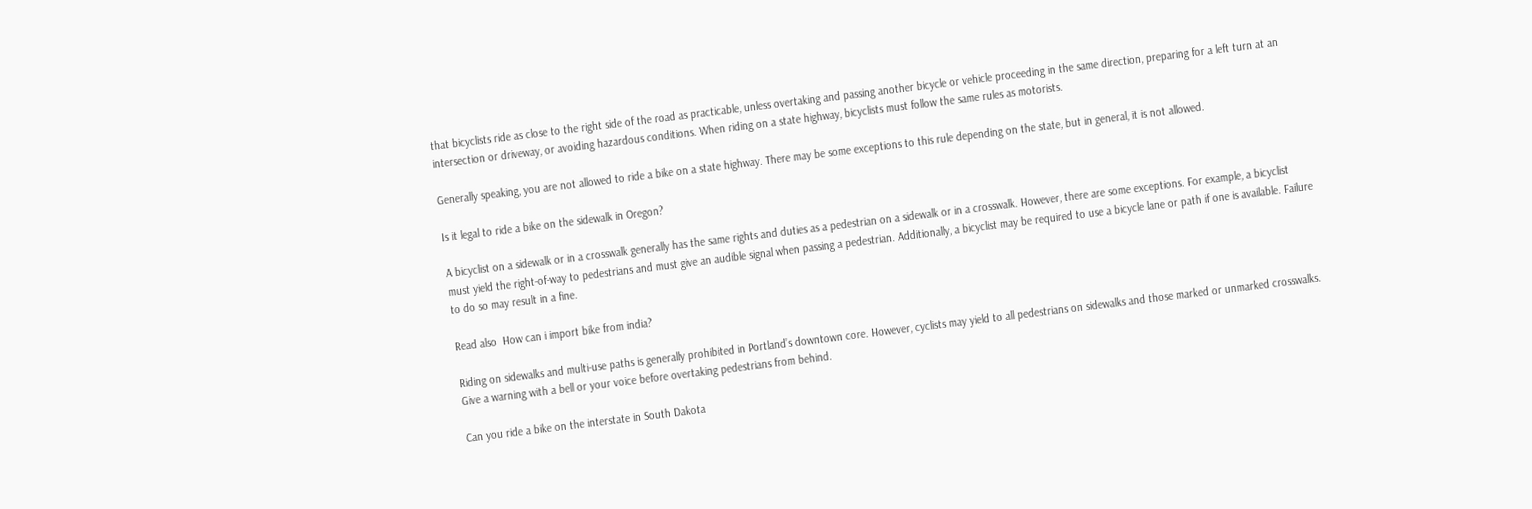that bicyclists ride as close to the right side of the road as practicable, unless overtaking and passing another bicycle or vehicle proceeding in the same direction, preparing for a left turn at an intersection or driveway, or avoiding hazardous conditions. When riding on a state highway, bicyclists must follow the same rules as motorists.

Generally speaking, you are not allowed to ride a bike on a state highway. There may be some exceptions to this rule depending on the state, but in general, it is not allowed.

Is it legal to ride a bike on the sidewalk in Oregon?

A bicyclist on a sidewalk or in a crosswalk generally has the same rights and duties as a pedestrian on a sidewalk or in a crosswalk. However, there are some exceptions. For example, a bicyclist must yield the right-of-way to pedestrians and must give an audible signal when passing a pedestrian. Additionally, a bicyclist may be required to use a bicycle lane or path if one is available. Failure to do so may result in a fine.

Read also  How can i import bike from india?

Riding on sidewalks and multi-use paths is generally prohibited in Portland’s downtown core. However, cyclists may yield to all pedestrians on sidewalks and those marked or unmarked crosswalks. Give a warning with a bell or your voice before overtaking pedestrians from behind.

Can you ride a bike on the interstate in South Dakota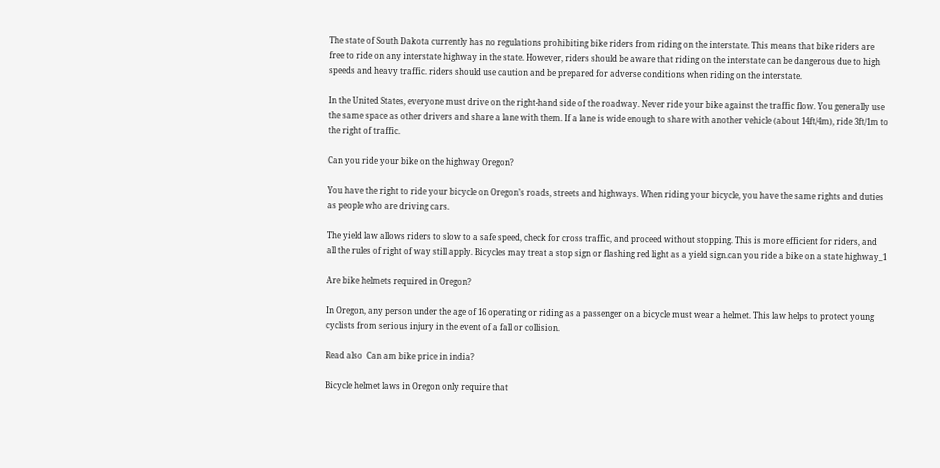The state of South Dakota currently has no regulations prohibiting bike riders from riding on the interstate. This means that bike riders are free to ride on any interstate highway in the state. However, riders should be aware that riding on the interstate can be dangerous due to high speeds and heavy traffic. riders should use caution and be prepared for adverse conditions when riding on the interstate.

In the United States, everyone must drive on the right-hand side of the roadway. Never ride your bike against the traffic flow. You generally use the same space as other drivers and share a lane with them. If a lane is wide enough to share with another vehicle (about 14ft/4m), ride 3ft/1m to the right of traffic.

Can you ride your bike on the highway Oregon?

You have the right to ride your bicycle on Oregon’s roads, streets and highways. When riding your bicycle, you have the same rights and duties as people who are driving cars.

The yield law allows riders to slow to a safe speed, check for cross traffic, and proceed without stopping. This is more efficient for riders, and all the rules of right of way still apply. Bicycles may treat a stop sign or flashing red light as a yield sign.can you ride a bike on a state highway_1

Are bike helmets required in Oregon?

In Oregon, any person under the age of 16 operating or riding as a passenger on a bicycle must wear a helmet. This law helps to protect young cyclists from serious injury in the event of a fall or collision.

Read also  Can am bike price in india?

Bicycle helmet laws in Oregon only require that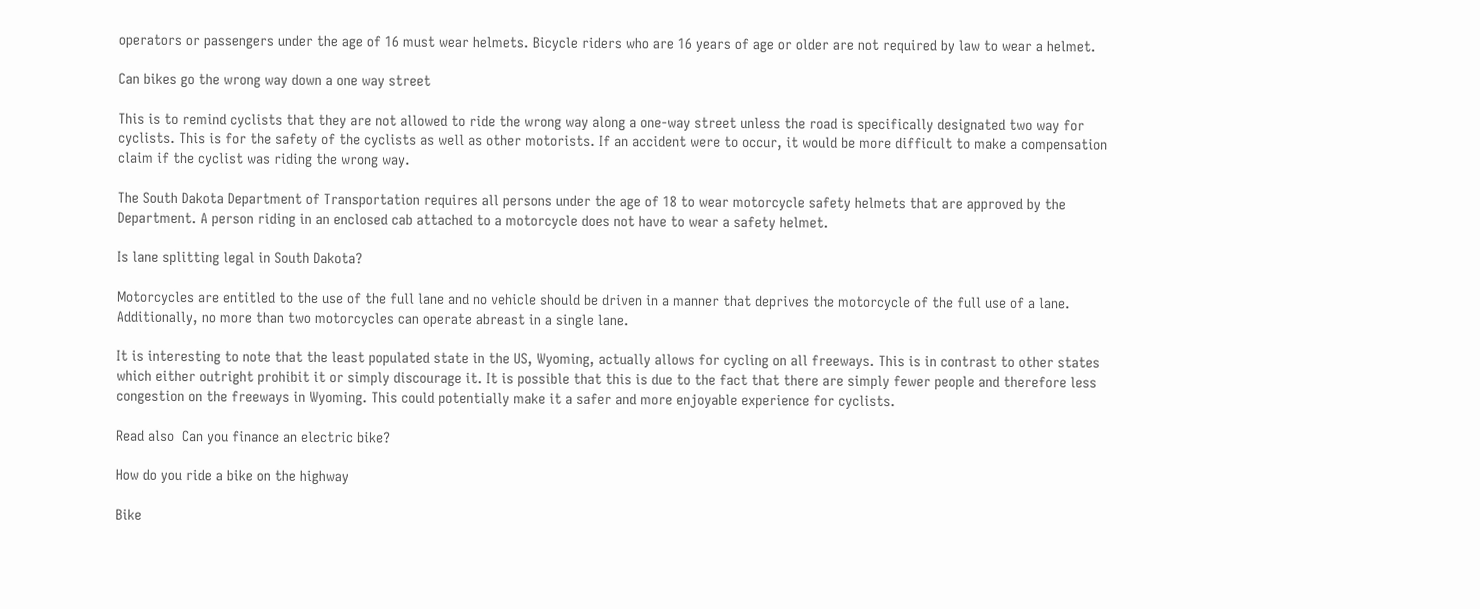operators or passengers under the age of 16 must wear helmets. Bicycle riders who are 16 years of age or older are not required by law to wear a helmet.

Can bikes go the wrong way down a one way street

This is to remind cyclists that they are not allowed to ride the wrong way along a one-way street unless the road is specifically designated two way for cyclists. This is for the safety of the cyclists as well as other motorists. If an accident were to occur, it would be more difficult to make a compensation claim if the cyclist was riding the wrong way.

The South Dakota Department of Transportation requires all persons under the age of 18 to wear motorcycle safety helmets that are approved by the Department. A person riding in an enclosed cab attached to a motorcycle does not have to wear a safety helmet.

Is lane splitting legal in South Dakota?

Motorcycles are entitled to the use of the full lane and no vehicle should be driven in a manner that deprives the motorcycle of the full use of a lane. Additionally, no more than two motorcycles can operate abreast in a single lane.

It is interesting to note that the least populated state in the US, Wyoming, actually allows for cycling on all freeways. This is in contrast to other states which either outright prohibit it or simply discourage it. It is possible that this is due to the fact that there are simply fewer people and therefore less congestion on the freeways in Wyoming. This could potentially make it a safer and more enjoyable experience for cyclists.

Read also  Can you finance an electric bike?

How do you ride a bike on the highway

Bike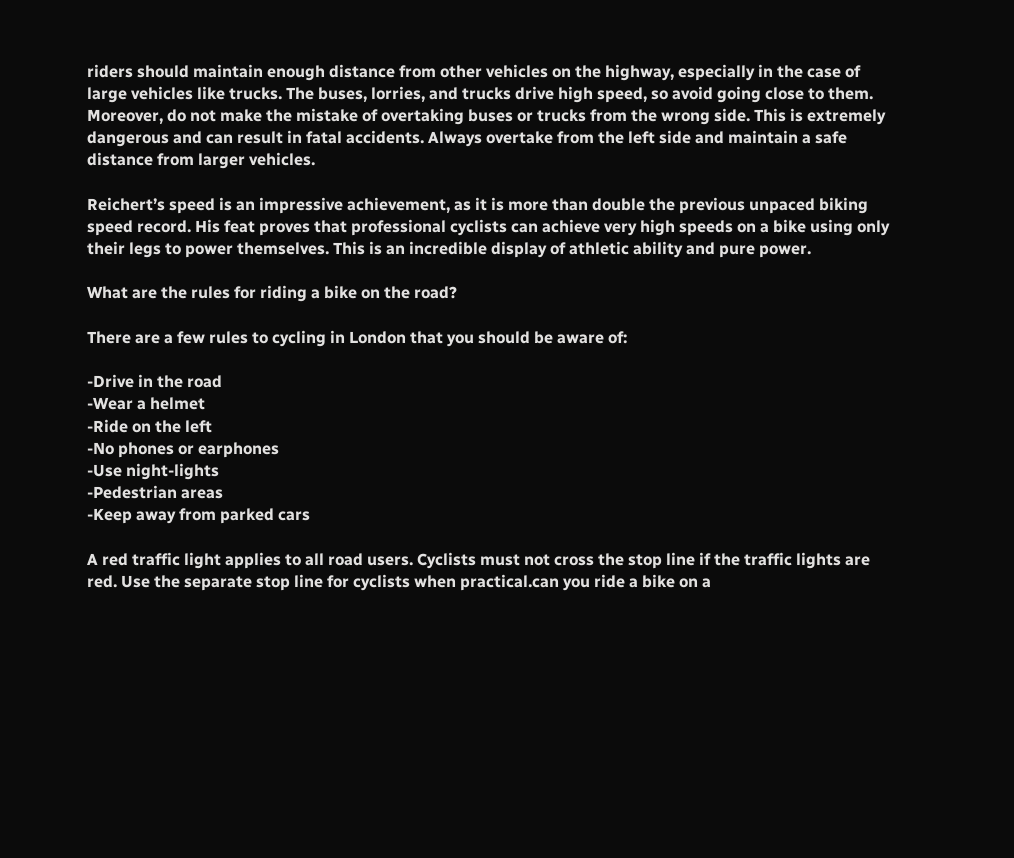riders should maintain enough distance from other vehicles on the highway, especially in the case of large vehicles like trucks. The buses, lorries, and trucks drive high speed, so avoid going close to them. Moreover, do not make the mistake of overtaking buses or trucks from the wrong side. This is extremely dangerous and can result in fatal accidents. Always overtake from the left side and maintain a safe distance from larger vehicles.

Reichert’s speed is an impressive achievement, as it is more than double the previous unpaced biking speed record. His feat proves that professional cyclists can achieve very high speeds on a bike using only their legs to power themselves. This is an incredible display of athletic ability and pure power.

What are the rules for riding a bike on the road?

There are a few rules to cycling in London that you should be aware of:

-Drive in the road
-Wear a helmet
-Ride on the left
-No phones or earphones
-Use night-lights
-Pedestrian areas
-Keep away from parked cars

A red traffic light applies to all road users. Cyclists must not cross the stop line if the traffic lights are red. Use the separate stop line for cyclists when practical.can you ride a bike on a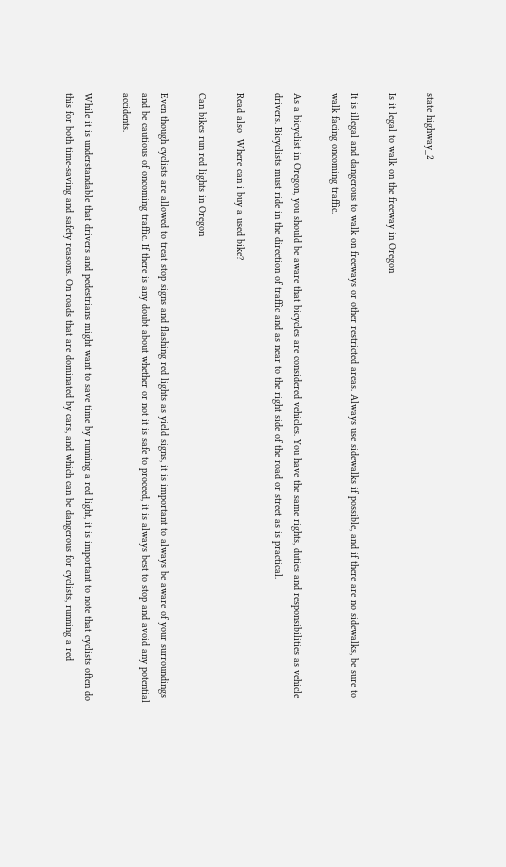state highway_2

Is it legal to walk on the freeway in Oregon

It is illegal and dangerous to walk on freeways or other restricted areas. Always use sidewalks if possible, and if there are no sidewalks, be sure to walk facing oncoming traffic.

As a bicyclist in Oregon, you should be aware that bicycles are considered vehicles. You have the same rights, duties and responsibilities as vehicle drivers. Bicyclists must ride in the direction of traffic and as near to the right side of the road or street as is practical.

Read also  Where can i buy a used bike?

Can bikes run red lights in Oregon

Even though cyclists are allowed to treat stop signs and flashing red lights as yield signs, it is important to always be aware of your surroundings and be cautious of oncoming traffic. If there is any doubt about whether or not it is safe to proceed, it is always best to stop and avoid any potential accidents.

While it is understandable that drivers and pedestrians might want to save time by running a red light, it is important to note that cyclists often do this for both time-saving and safety reasons. On roads that are dominated by cars, and which can be dangerous for cyclists, running a red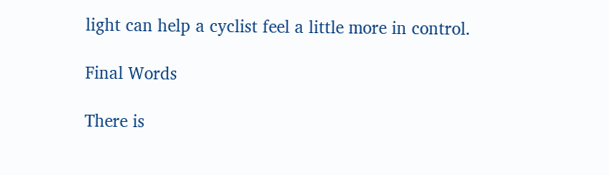light can help a cyclist feel a little more in control.

Final Words

There is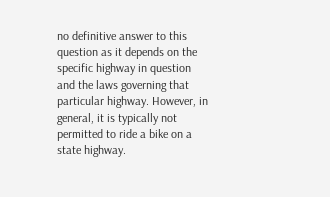no definitive answer to this question as it depends on the specific highway in question and the laws governing that particular highway. However, in general, it is typically not permitted to ride a bike on a state highway.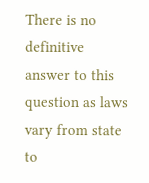There is no definitive answer to this question as laws vary from state to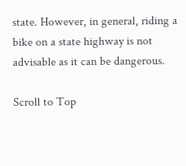state. However, in general, riding a bike on a state highway is not advisable as it can be dangerous.

Scroll to Top